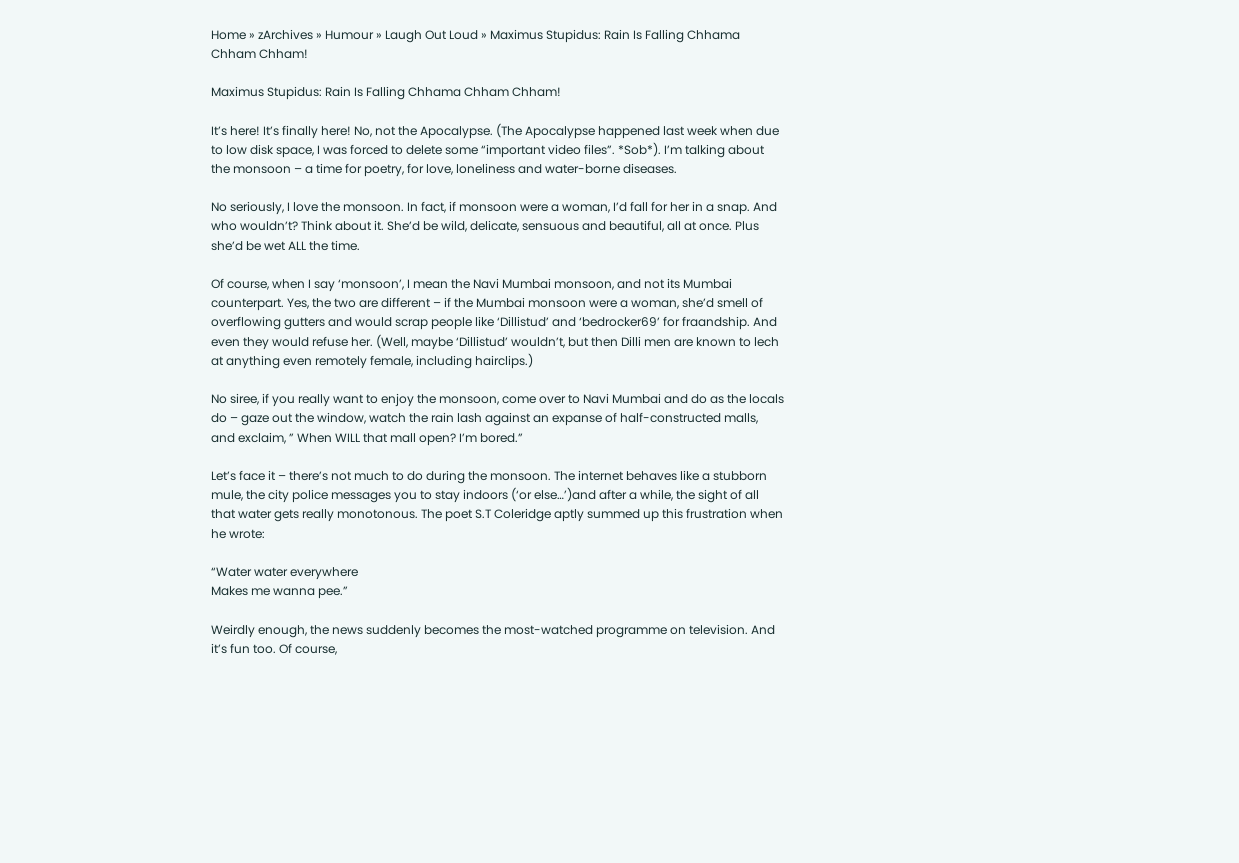Home » zArchives » Humour » Laugh Out Loud » Maximus Stupidus: Rain Is Falling Chhama Chham Chham!

Maximus Stupidus: Rain Is Falling Chhama Chham Chham!

It’s here! It’s finally here! No, not the Apocalypse. (The Apocalypse happened last week when due to low disk space, I was forced to delete some “important video files”. *Sob*). I’m talking about the monsoon – a time for poetry, for love, loneliness and water-borne diseases.

No seriously, I love the monsoon. In fact, if monsoon were a woman, I’d fall for her in a snap. And who wouldn’t? Think about it. She’d be wild, delicate, sensuous and beautiful, all at once. Plus she’d be wet ALL the time.

Of course, when I say ‘monsoon’, I mean the Navi Mumbai monsoon, and not its Mumbai counterpart. Yes, the two are different – if the Mumbai monsoon were a woman, she’d smell of overflowing gutters and would scrap people like ‘Dillistud’ and ‘bedrocker69’ for fraandship. And even they would refuse her. (Well, maybe ‘Dillistud’ wouldn’t, but then Dilli men are known to lech at anything even remotely female, including hairclips.)

No siree, if you really want to enjoy the monsoon, come over to Navi Mumbai and do as the locals do – gaze out the window, watch the rain lash against an expanse of half-constructed malls, and exclaim, ” When WILL that mall open? I’m bored.”

Let’s face it – there’s not much to do during the monsoon. The internet behaves like a stubborn mule, the city police messages you to stay indoors (‘or else…’)and after a while, the sight of all that water gets really monotonous. The poet S.T Coleridge aptly summed up this frustration when he wrote:

“Water water everywhere
Makes me wanna pee.”

Weirdly enough, the news suddenly becomes the most-watched programme on television. And it’s fun too. Of course,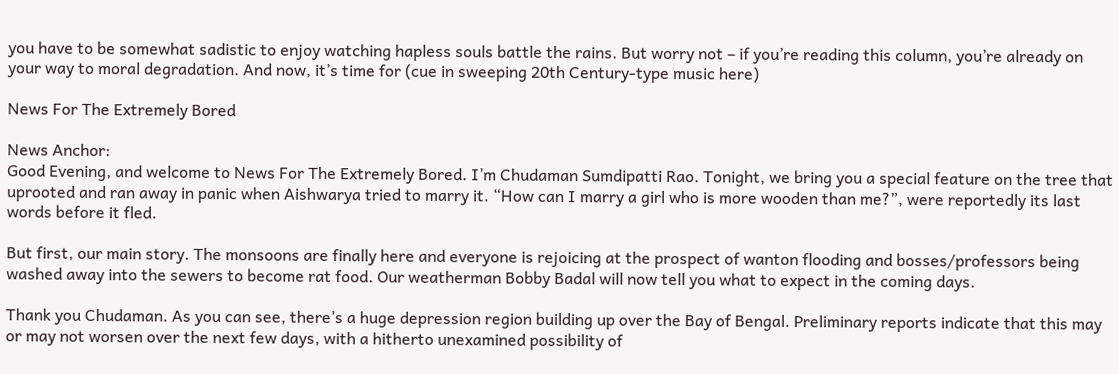you have to be somewhat sadistic to enjoy watching hapless souls battle the rains. But worry not – if you’re reading this column, you’re already on your way to moral degradation. And now, it’s time for (cue in sweeping 20th Century-type music here)

News For The Extremely Bored

News Anchor:
Good Evening, and welcome to News For The Extremely Bored. I’m Chudaman Sumdipatti Rao. Tonight, we bring you a special feature on the tree that uprooted and ran away in panic when Aishwarya tried to marry it. “How can I marry a girl who is more wooden than me?”, were reportedly its last words before it fled.

But first, our main story. The monsoons are finally here and everyone is rejoicing at the prospect of wanton flooding and bosses/professors being washed away into the sewers to become rat food. Our weatherman Bobby Badal will now tell you what to expect in the coming days.

Thank you Chudaman. As you can see, there’s a huge depression region building up over the Bay of Bengal. Preliminary reports indicate that this may or may not worsen over the next few days, with a hitherto unexamined possibility of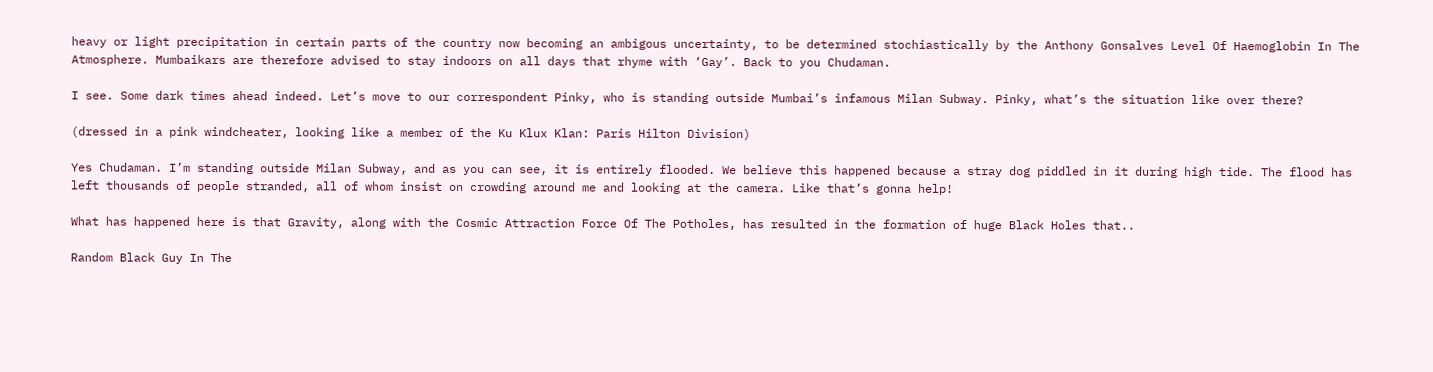heavy or light precipitation in certain parts of the country now becoming an ambigous uncertainty, to be determined stochiastically by the Anthony Gonsalves Level Of Haemoglobin In The Atmosphere. Mumbaikars are therefore advised to stay indoors on all days that rhyme with ‘Gay’. Back to you Chudaman.

I see. Some dark times ahead indeed. Let’s move to our correspondent Pinky, who is standing outside Mumbai’s infamous Milan Subway. Pinky, what’s the situation like over there?

(dressed in a pink windcheater, looking like a member of the Ku Klux Klan: Paris Hilton Division)

Yes Chudaman. I’m standing outside Milan Subway, and as you can see, it is entirely flooded. We believe this happened because a stray dog piddled in it during high tide. The flood has left thousands of people stranded, all of whom insist on crowding around me and looking at the camera. Like that’s gonna help!

What has happened here is that Gravity, along with the Cosmic Attraction Force Of The Potholes, has resulted in the formation of huge Black Holes that..

Random Black Guy In The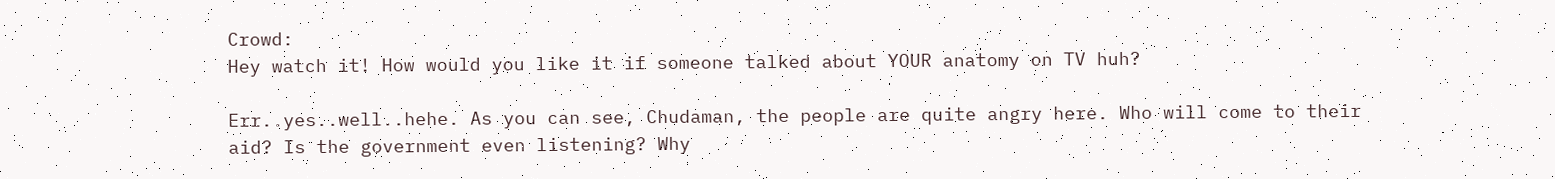Crowd:
Hey watch it! How would you like it if someone talked about YOUR anatomy on TV huh?

Err..yes..well..hehe. As you can see, Chudaman, the people are quite angry here. Who will come to their aid? Is the government even listening? Why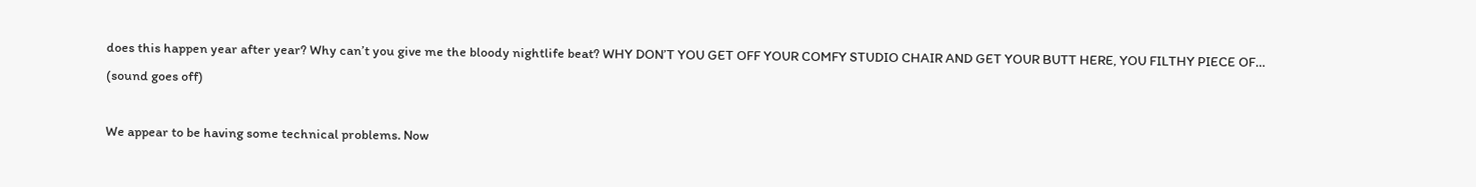does this happen year after year? Why can’t you give me the bloody nightlife beat? WHY DON’T YOU GET OFF YOUR COMFY STUDIO CHAIR AND GET YOUR BUTT HERE, YOU FILTHY PIECE OF…
(sound goes off)

We appear to be having some technical problems. Now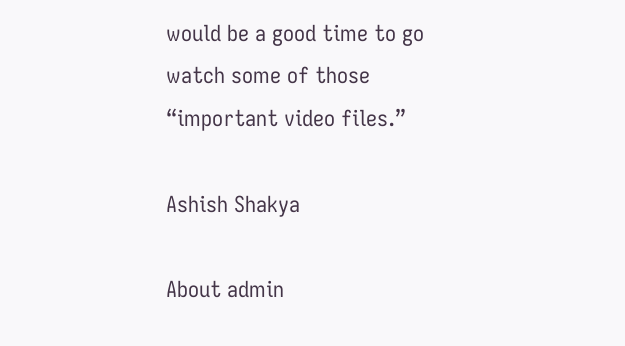would be a good time to go watch some of those “important video files.”

Ashish Shakya

About admin